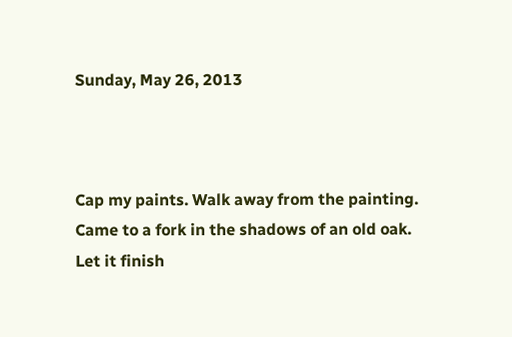Sunday, May 26, 2013



Cap my paints. Walk away from the painting.
Came to a fork in the shadows of an old oak.
Let it finish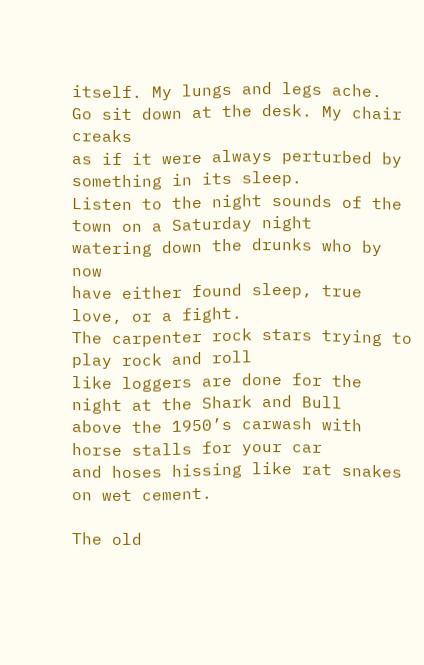itself. My lungs and legs ache.
Go sit down at the desk. My chair creaks
as if it were always perturbed by something in its sleep.
Listen to the night sounds of the town on a Saturday night
watering down the drunks who by now
have either found sleep, true love, or a fight.
The carpenter rock stars trying to play rock and roll
like loggers are done for the night at the Shark and Bull
above the 1950’s carwash with horse stalls for your car
and hoses hissing like rat snakes on wet cement.

The old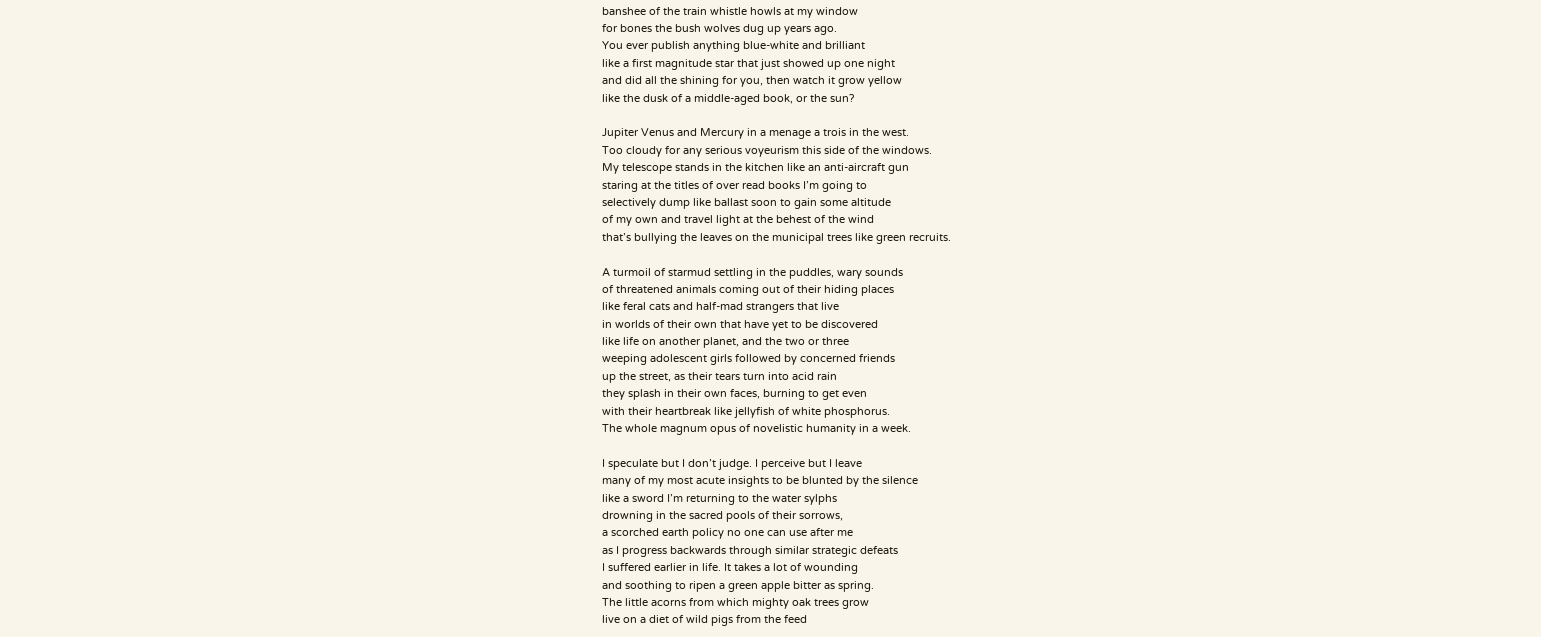banshee of the train whistle howls at my window
for bones the bush wolves dug up years ago.
You ever publish anything blue-white and brilliant
like a first magnitude star that just showed up one night
and did all the shining for you, then watch it grow yellow
like the dusk of a middle-aged book, or the sun?

Jupiter Venus and Mercury in a menage a trois in the west.
Too cloudy for any serious voyeurism this side of the windows.
My telescope stands in the kitchen like an anti-aircraft gun
staring at the titles of over read books I’m going to
selectively dump like ballast soon to gain some altitude
of my own and travel light at the behest of the wind
that’s bullying the leaves on the municipal trees like green recruits.

A turmoil of starmud settling in the puddles, wary sounds
of threatened animals coming out of their hiding places
like feral cats and half-mad strangers that live
in worlds of their own that have yet to be discovered
like life on another planet, and the two or three
weeping adolescent girls followed by concerned friends
up the street, as their tears turn into acid rain
they splash in their own faces, burning to get even
with their heartbreak like jellyfish of white phosphorus.
The whole magnum opus of novelistic humanity in a week.

I speculate but I don’t judge. I perceive but I leave
many of my most acute insights to be blunted by the silence
like a sword I’m returning to the water sylphs
drowning in the sacred pools of their sorrows,
a scorched earth policy no one can use after me
as I progress backwards through similar strategic defeats
I suffered earlier in life. It takes a lot of wounding
and soothing to ripen a green apple bitter as spring.
The little acorns from which mighty oak trees grow
live on a diet of wild pigs from the feed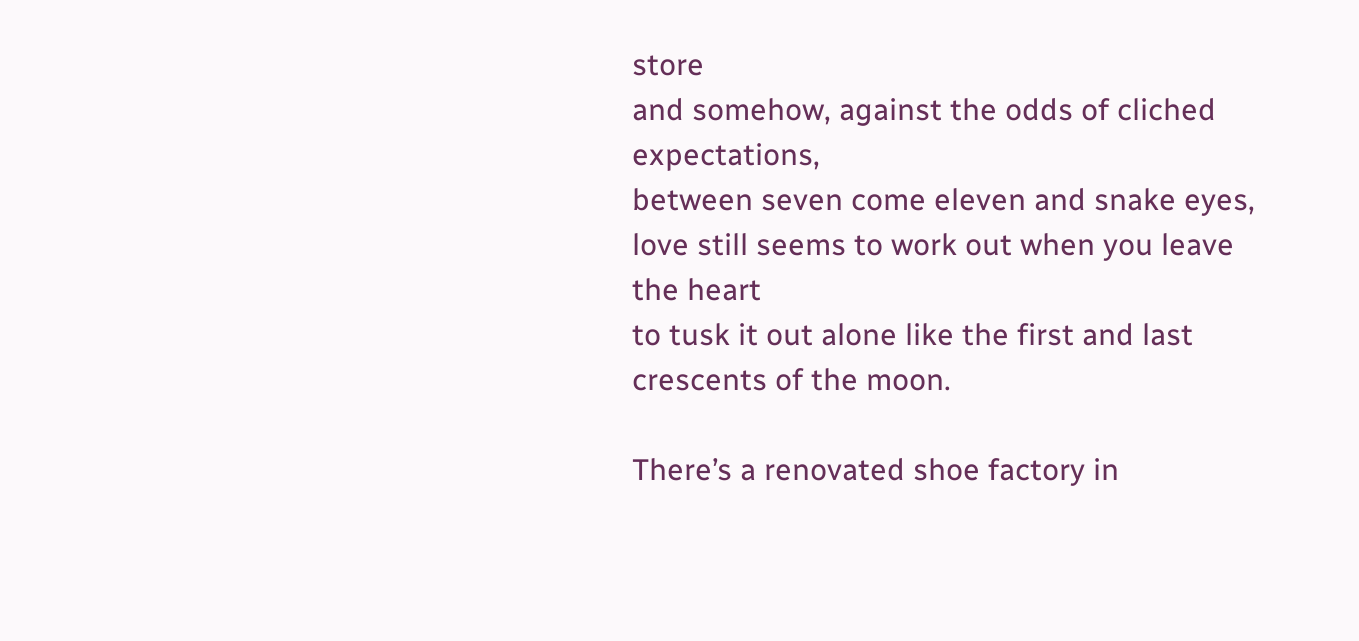store
and somehow, against the odds of cliched expectations,
between seven come eleven and snake eyes,
love still seems to work out when you leave the heart
to tusk it out alone like the first and last crescents of the moon.

There’s a renovated shoe factory in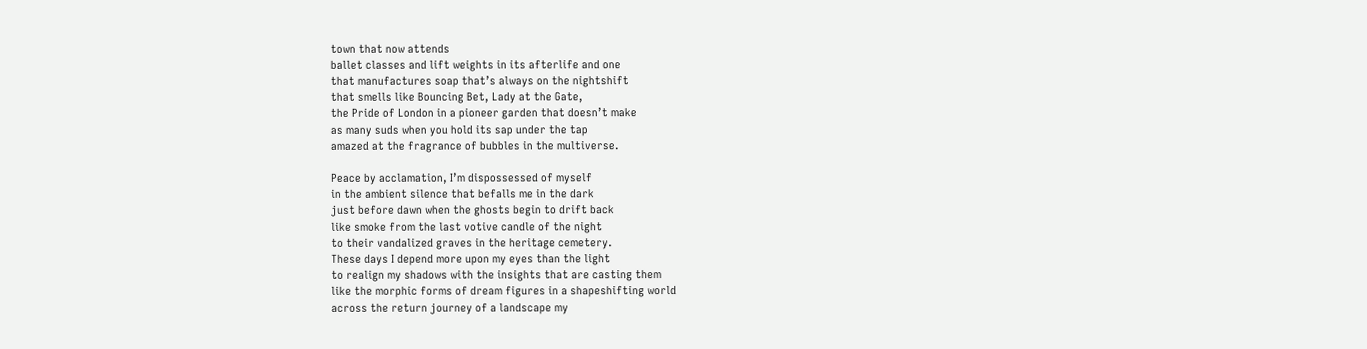town that now attends
ballet classes and lift weights in its afterlife and one
that manufactures soap that’s always on the nightshift
that smells like Bouncing Bet, Lady at the Gate,
the Pride of London in a pioneer garden that doesn’t make
as many suds when you hold its sap under the tap
amazed at the fragrance of bubbles in the multiverse.

Peace by acclamation, I’m dispossessed of myself
in the ambient silence that befalls me in the dark
just before dawn when the ghosts begin to drift back
like smoke from the last votive candle of the night
to their vandalized graves in the heritage cemetery.
These days I depend more upon my eyes than the light
to realign my shadows with the insights that are casting them
like the morphic forms of dream figures in a shapeshifting world
across the return journey of a landscape my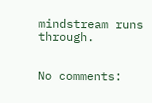mindstream runs through.


No comments: